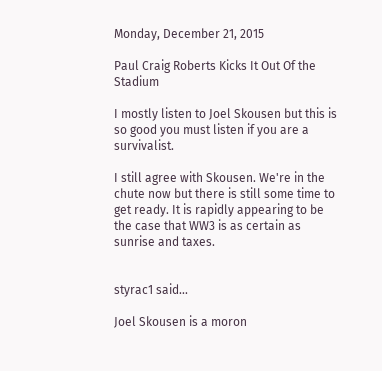Monday, December 21, 2015

Paul Craig Roberts Kicks It Out Of the Stadium

I mostly listen to Joel Skousen but this is so good you must listen if you are a survivalist.

I still agree with Skousen. We're in the chute now but there is still some time to get ready. It is rapidly appearing to be the case that WW3 is as certain as sunrise and taxes.


styrac1 said...

Joel Skousen is a moron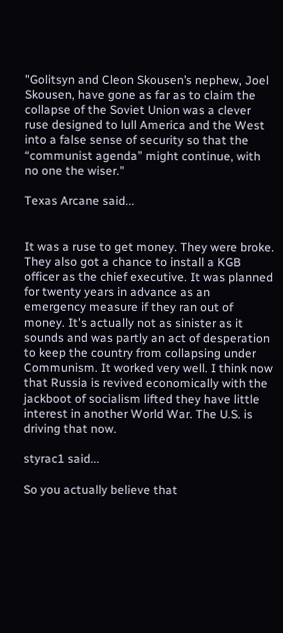"Golitsyn and Cleon Skousen’s nephew, Joel Skousen, have gone as far as to claim the collapse of the Soviet Union was a clever ruse designed to lull America and the West into a false sense of security so that the “communist agenda” might continue, with no one the wiser."

Texas Arcane said...


It was a ruse to get money. They were broke. They also got a chance to install a KGB officer as the chief executive. It was planned for twenty years in advance as an emergency measure if they ran out of money. It's actually not as sinister as it sounds and was partly an act of desperation to keep the country from collapsing under Communism. It worked very well. I think now that Russia is revived economically with the jackboot of socialism lifted they have little interest in another World War. The U.S. is driving that now.

styrac1 said...

So you actually believe that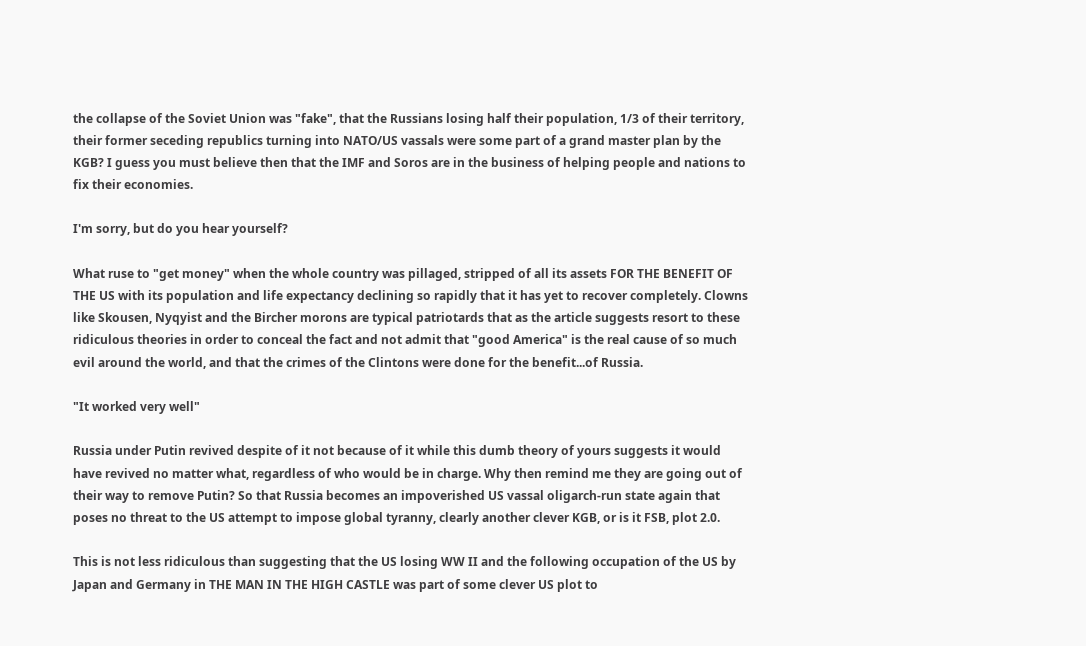the collapse of the Soviet Union was "fake", that the Russians losing half their population, 1/3 of their territory, their former seceding republics turning into NATO/US vassals were some part of a grand master plan by the KGB? I guess you must believe then that the IMF and Soros are in the business of helping people and nations to fix their economies.

I'm sorry, but do you hear yourself?

What ruse to "get money" when the whole country was pillaged, stripped of all its assets FOR THE BENEFIT OF THE US with its population and life expectancy declining so rapidly that it has yet to recover completely. Clowns like Skousen, Nyqyist and the Bircher morons are typical patriotards that as the article suggests resort to these ridiculous theories in order to conceal the fact and not admit that "good America" is the real cause of so much evil around the world, and that the crimes of the Clintons were done for the benefit...of Russia.

"It worked very well"

Russia under Putin revived despite of it not because of it while this dumb theory of yours suggests it would have revived no matter what, regardless of who would be in charge. Why then remind me they are going out of their way to remove Putin? So that Russia becomes an impoverished US vassal oligarch-run state again that poses no threat to the US attempt to impose global tyranny, clearly another clever KGB, or is it FSB, plot 2.0.

This is not less ridiculous than suggesting that the US losing WW II and the following occupation of the US by Japan and Germany in THE MAN IN THE HIGH CASTLE was part of some clever US plot to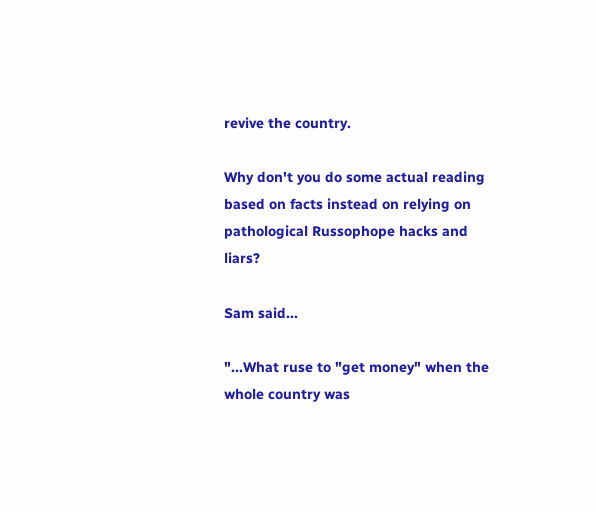revive the country.

Why don't you do some actual reading based on facts instead on relying on pathological Russophope hacks and liars?

Sam said...

"...What ruse to "get money" when the whole country was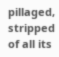pillaged, stripped of all its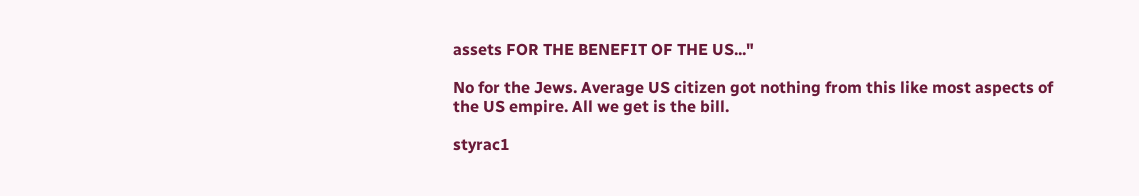assets FOR THE BENEFIT OF THE US..."

No for the Jews. Average US citizen got nothing from this like most aspects of the US empire. All we get is the bill.

styrac1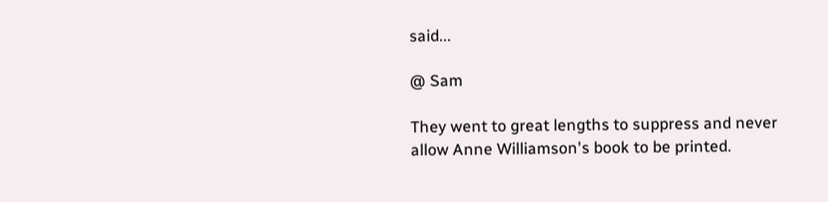said...

@ Sam

They went to great lengths to suppress and never allow Anne Williamson's book to be printed.